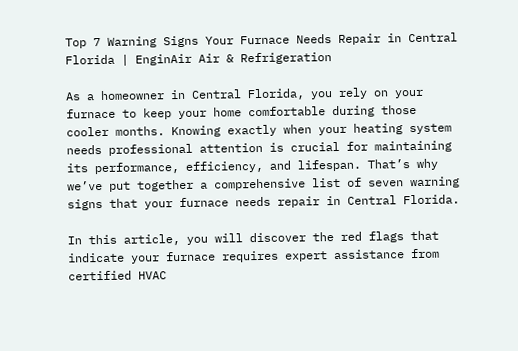Top 7 Warning Signs Your Furnace Needs Repair in Central Florida | EnginAir Air & Refrigeration

As a homeowner in Central Florida, you rely on your furnace to keep your home comfortable during those cooler months. Knowing exactly when your heating system needs professional attention is crucial for maintaining its performance, efficiency, and lifespan. That’s why we’ve put together a comprehensive list of seven warning signs that your furnace needs repair in Central Florida.

In this article, you will discover the red flags that indicate your furnace requires expert assistance from certified HVAC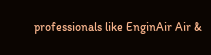professionals like EnginAir Air &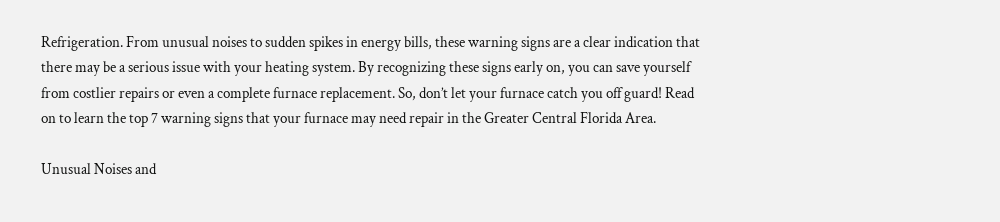Refrigeration. From unusual noises to sudden spikes in energy bills, these warning signs are a clear indication that there may be a serious issue with your heating system. By recognizing these signs early on, you can save yourself from costlier repairs or even a complete furnace replacement. So, don’t let your furnace catch you off guard! Read on to learn the top 7 warning signs that your furnace may need repair in the Greater Central Florida Area.

Unusual Noises and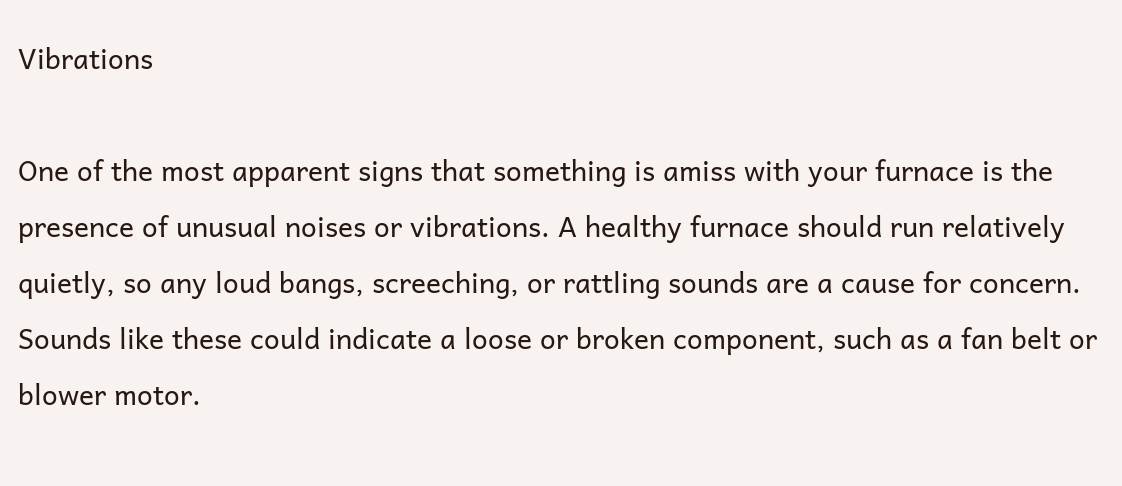Vibrations

One of the most apparent signs that something is amiss with your furnace is the presence of unusual noises or vibrations. A healthy furnace should run relatively quietly, so any loud bangs, screeching, or rattling sounds are a cause for concern. Sounds like these could indicate a loose or broken component, such as a fan belt or blower motor.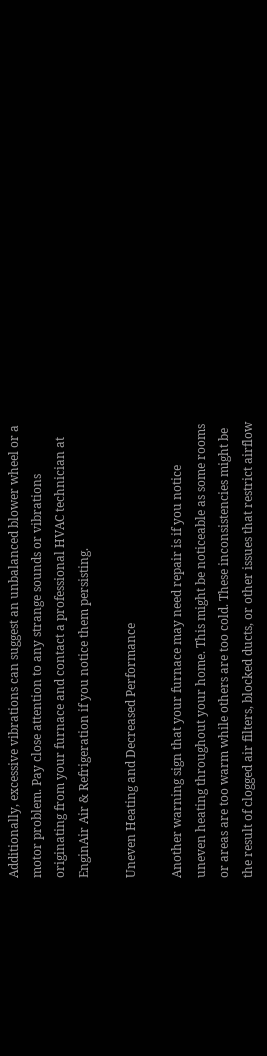Additionally, excessive vibrations can suggest an unbalanced blower wheel or a motor problem. Pay close attention to any strange sounds or vibrations originating from your furnace and contact a professional HVAC technician at EnginAir Air & Refrigeration if you notice them persisting.

Uneven Heating and Decreased Performance

Another warning sign that your furnace may need repair is if you notice uneven heating throughout your home. This might be noticeable as some rooms or areas are too warm while others are too cold. These inconsistencies might be the result of clogged air filters, blocked ducts, or other issues that restrict airflow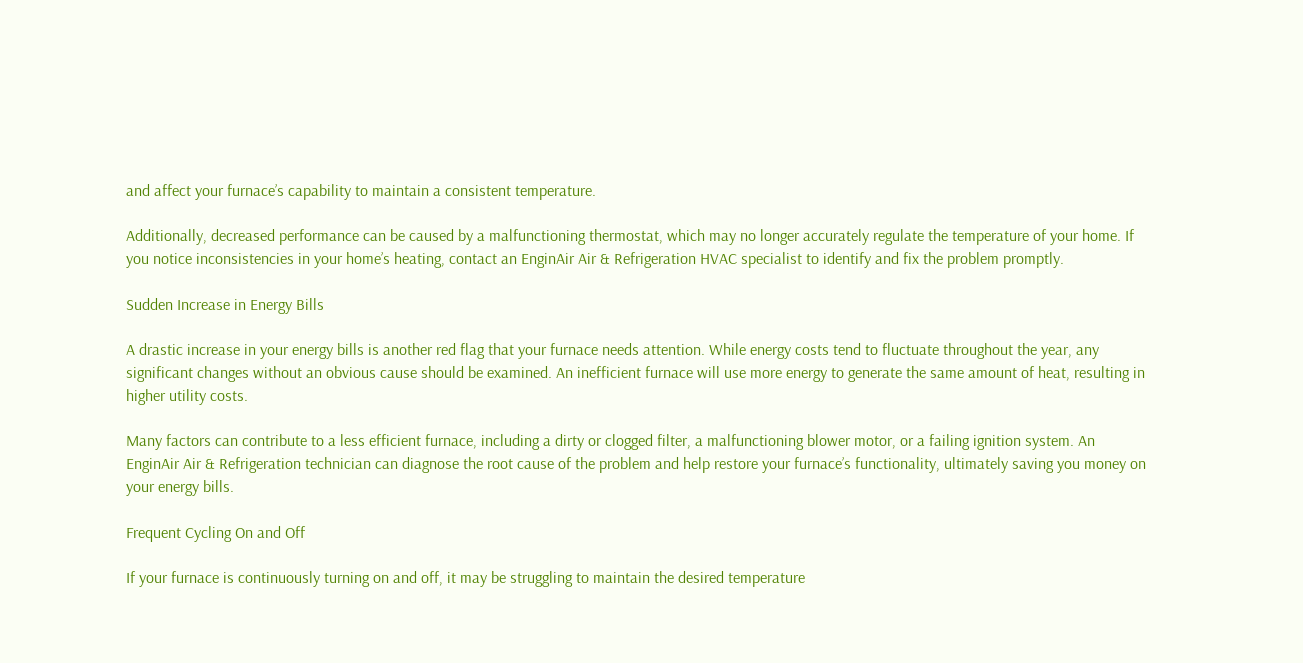and affect your furnace’s capability to maintain a consistent temperature.

Additionally, decreased performance can be caused by a malfunctioning thermostat, which may no longer accurately regulate the temperature of your home. If you notice inconsistencies in your home’s heating, contact an EnginAir Air & Refrigeration HVAC specialist to identify and fix the problem promptly.

Sudden Increase in Energy Bills

A drastic increase in your energy bills is another red flag that your furnace needs attention. While energy costs tend to fluctuate throughout the year, any significant changes without an obvious cause should be examined. An inefficient furnace will use more energy to generate the same amount of heat, resulting in higher utility costs.

Many factors can contribute to a less efficient furnace, including a dirty or clogged filter, a malfunctioning blower motor, or a failing ignition system. An EnginAir Air & Refrigeration technician can diagnose the root cause of the problem and help restore your furnace’s functionality, ultimately saving you money on your energy bills.

Frequent Cycling On and Off

If your furnace is continuously turning on and off, it may be struggling to maintain the desired temperature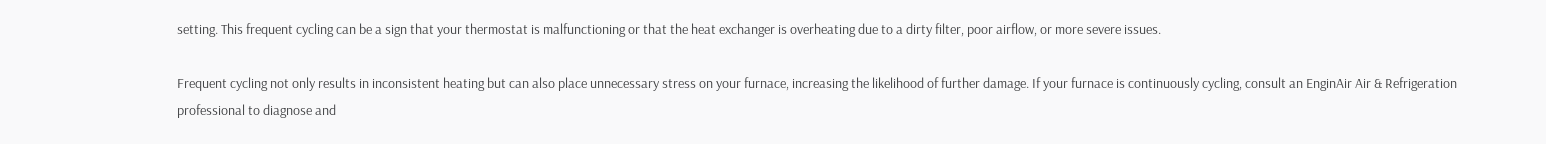setting. This frequent cycling can be a sign that your thermostat is malfunctioning or that the heat exchanger is overheating due to a dirty filter, poor airflow, or more severe issues.

Frequent cycling not only results in inconsistent heating but can also place unnecessary stress on your furnace, increasing the likelihood of further damage. If your furnace is continuously cycling, consult an EnginAir Air & Refrigeration professional to diagnose and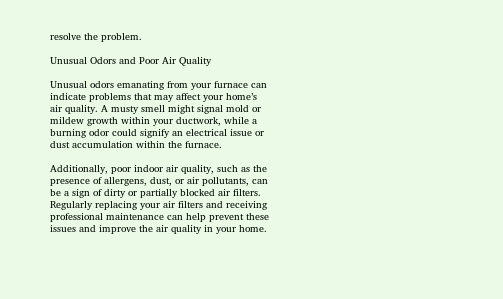resolve the problem.

Unusual Odors and Poor Air Quality

Unusual odors emanating from your furnace can indicate problems that may affect your home’s air quality. A musty smell might signal mold or mildew growth within your ductwork, while a burning odor could signify an electrical issue or dust accumulation within the furnace.

Additionally, poor indoor air quality, such as the presence of allergens, dust, or air pollutants, can be a sign of dirty or partially blocked air filters. Regularly replacing your air filters and receiving professional maintenance can help prevent these issues and improve the air quality in your home.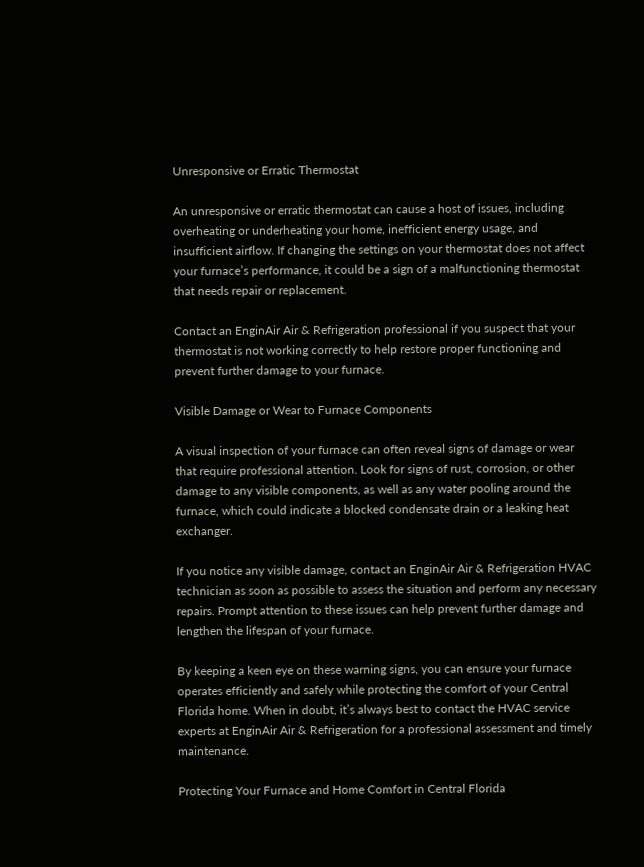Unresponsive or Erratic Thermostat

An unresponsive or erratic thermostat can cause a host of issues, including overheating or underheating your home, inefficient energy usage, and insufficient airflow. If changing the settings on your thermostat does not affect your furnace’s performance, it could be a sign of a malfunctioning thermostat that needs repair or replacement.

Contact an EnginAir Air & Refrigeration professional if you suspect that your thermostat is not working correctly to help restore proper functioning and prevent further damage to your furnace.

Visible Damage or Wear to Furnace Components

A visual inspection of your furnace can often reveal signs of damage or wear that require professional attention. Look for signs of rust, corrosion, or other damage to any visible components, as well as any water pooling around the furnace, which could indicate a blocked condensate drain or a leaking heat exchanger.

If you notice any visible damage, contact an EnginAir Air & Refrigeration HVAC technician as soon as possible to assess the situation and perform any necessary repairs. Prompt attention to these issues can help prevent further damage and lengthen the lifespan of your furnace.

By keeping a keen eye on these warning signs, you can ensure your furnace operates efficiently and safely while protecting the comfort of your Central Florida home. When in doubt, it’s always best to contact the HVAC service experts at EnginAir Air & Refrigeration for a professional assessment and timely maintenance.

Protecting Your Furnace and Home Comfort in Central Florida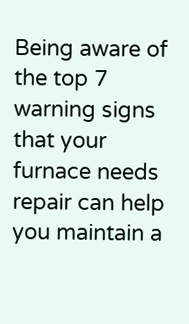Being aware of the top 7 warning signs that your furnace needs repair can help you maintain a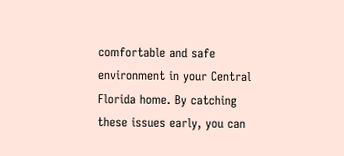comfortable and safe environment in your Central Florida home. By catching these issues early, you can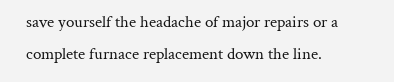save yourself the headache of major repairs or a complete furnace replacement down the line.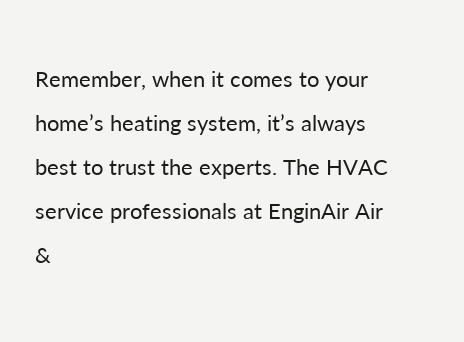Remember, when it comes to your home’s heating system, it’s always best to trust the experts. The HVAC service professionals at EnginAir Air &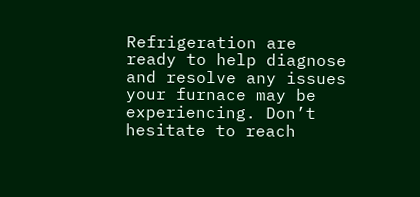Refrigeration are ready to help diagnose and resolve any issues your furnace may be experiencing. Don’t hesitate to reach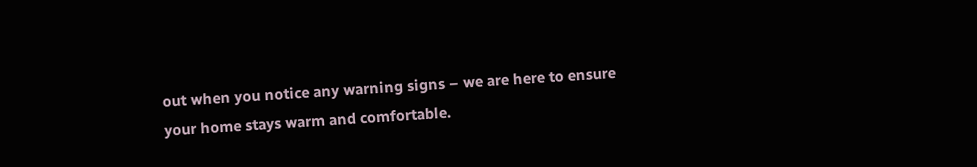out when you notice any warning signs – we are here to ensure your home stays warm and comfortable.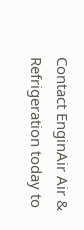Contact EnginAir Air & Refrigeration today to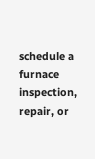schedule a furnace inspection, repair, or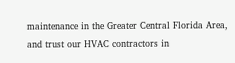maintenance in the Greater Central Florida Area, and trust our HVAC contractors in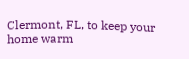Clermont, FL, to keep your home warm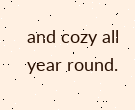and cozy all year round.